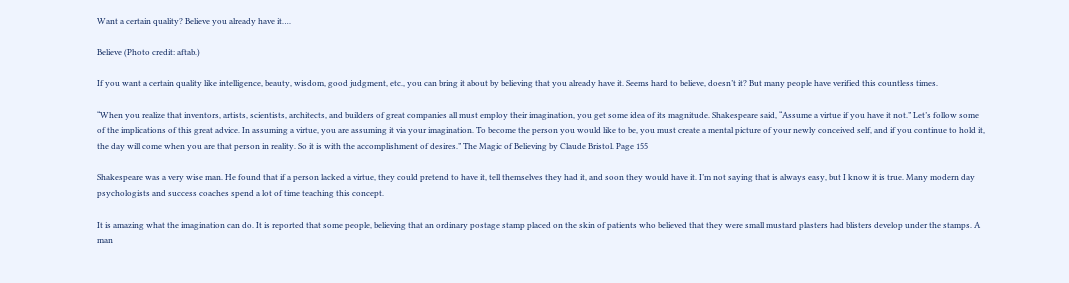Want a certain quality? Believe you already have it….

Believe (Photo credit: aftab.)

If you want a certain quality like intelligence, beauty, wisdom, good judgment, etc., you can bring it about by believing that you already have it. Seems hard to believe, doesn’t it? But many people have verified this countless times.

“When you realize that inventors, artists, scientists, architects, and builders of great companies all must employ their imagination, you get some idea of its magnitude. Shakespeare said, “Assume a virtue if you have it not.” Let’s follow some of the implications of this great advice. In assuming a virtue, you are assuming it via your imagination. To become the person you would like to be, you must create a mental picture of your newly conceived self, and if you continue to hold it, the day will come when you are that person in reality. So it is with the accomplishment of desires.” The Magic of Believing by Claude Bristol. Page 155

Shakespeare was a very wise man. He found that if a person lacked a virtue, they could pretend to have it, tell themselves they had it, and soon they would have it. I’m not saying that is always easy, but I know it is true. Many modern day psychologists and success coaches spend a lot of time teaching this concept.

It is amazing what the imagination can do. It is reported that some people, believing that an ordinary postage stamp placed on the skin of patients who believed that they were small mustard plasters had blisters develop under the stamps. A man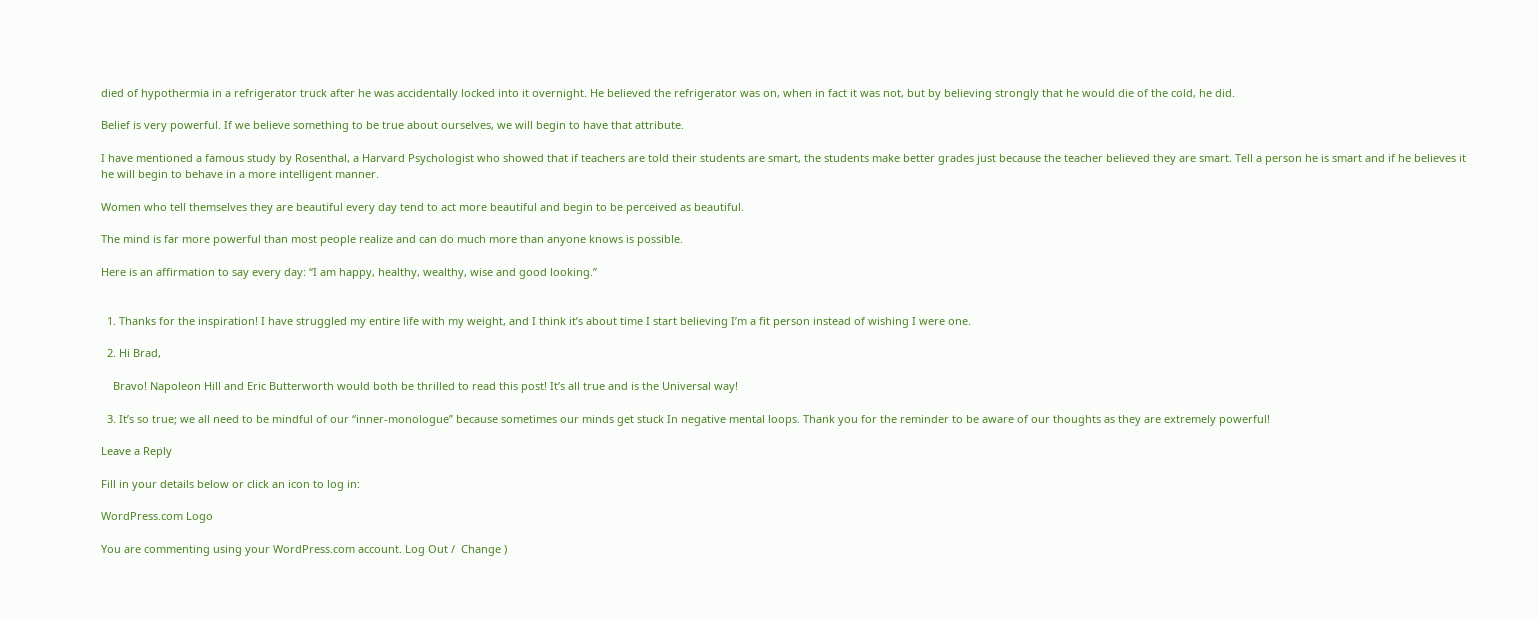died of hypothermia in a refrigerator truck after he was accidentally locked into it overnight. He believed the refrigerator was on, when in fact it was not, but by believing strongly that he would die of the cold, he did.

Belief is very powerful. If we believe something to be true about ourselves, we will begin to have that attribute.

I have mentioned a famous study by Rosenthal, a Harvard Psychologist who showed that if teachers are told their students are smart, the students make better grades just because the teacher believed they are smart. Tell a person he is smart and if he believes it he will begin to behave in a more intelligent manner.

Women who tell themselves they are beautiful every day tend to act more beautiful and begin to be perceived as beautiful.

The mind is far more powerful than most people realize and can do much more than anyone knows is possible.

Here is an affirmation to say every day: “I am happy, healthy, wealthy, wise and good looking.”


  1. Thanks for the inspiration! I have struggled my entire life with my weight, and I think it’s about time I start believing I’m a fit person instead of wishing I were one.

  2. Hi Brad,

    Bravo! Napoleon Hill and Eric Butterworth would both be thrilled to read this post! It’s all true and is the Universal way!

  3. It’s so true; we all need to be mindful of our “inner-monologue” because sometimes our minds get stuck In negative mental loops. Thank you for the reminder to be aware of our thoughts as they are extremely powerful!

Leave a Reply

Fill in your details below or click an icon to log in:

WordPress.com Logo

You are commenting using your WordPress.com account. Log Out /  Change )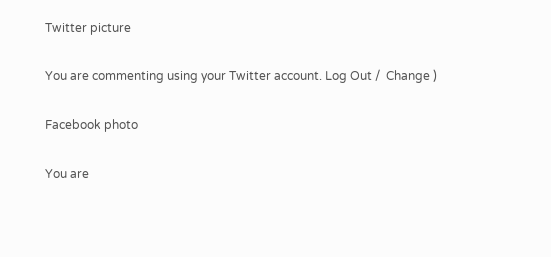Twitter picture

You are commenting using your Twitter account. Log Out /  Change )

Facebook photo

You are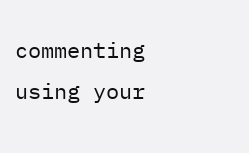commenting using your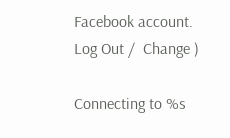Facebook account. Log Out /  Change )

Connecting to %s